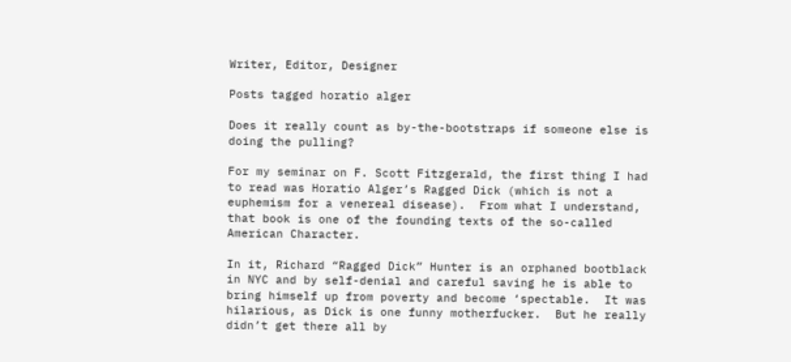Writer, Editor, Designer

Posts tagged horatio alger

Does it really count as by-the-bootstraps if someone else is doing the pulling?

For my seminar on F. Scott Fitzgerald, the first thing I had to read was Horatio Alger’s Ragged Dick (which is not a euphemism for a venereal disease).  From what I understand, that book is one of the founding texts of the so-called American Character.

In it, Richard “Ragged Dick” Hunter is an orphaned bootblack in NYC and by self-denial and careful saving he is able to bring himself up from poverty and become ‘spectable.  It was hilarious, as Dick is one funny motherfucker.  But he really didn’t get there all by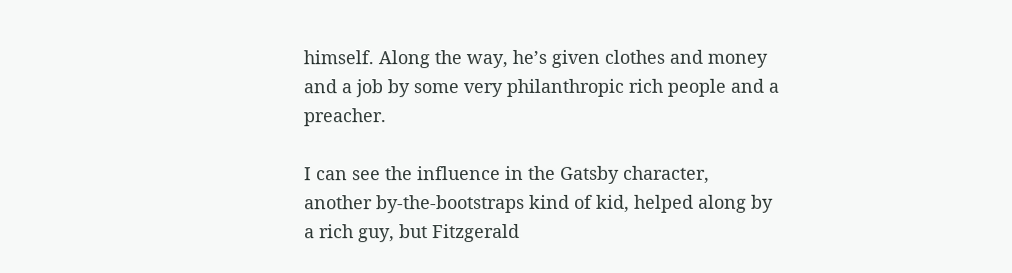himself. Along the way, he’s given clothes and money and a job by some very philanthropic rich people and a  preacher.

I can see the influence in the Gatsby character, another by-the-bootstraps kind of kid, helped along by a rich guy, but Fitzgerald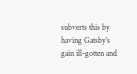subverts this by having Gatsby’s gain ill-gotten and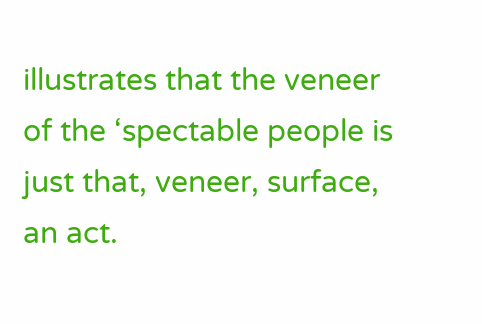illustrates that the veneer of the ‘spectable people is just that, veneer, surface, an act.